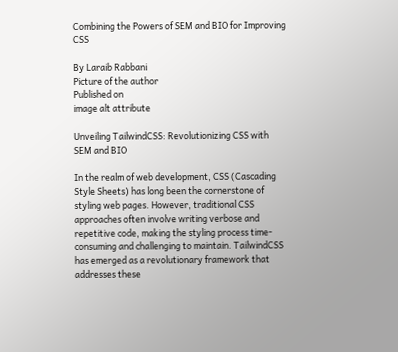Combining the Powers of SEM and BIO for Improving CSS

By Laraib Rabbani
Picture of the author
Published on
image alt attribute

Unveiling TailwindCSS: Revolutionizing CSS with SEM and BIO

In the realm of web development, CSS (Cascading Style Sheets) has long been the cornerstone of styling web pages. However, traditional CSS approaches often involve writing verbose and repetitive code, making the styling process time-consuming and challenging to maintain. TailwindCSS has emerged as a revolutionary framework that addresses these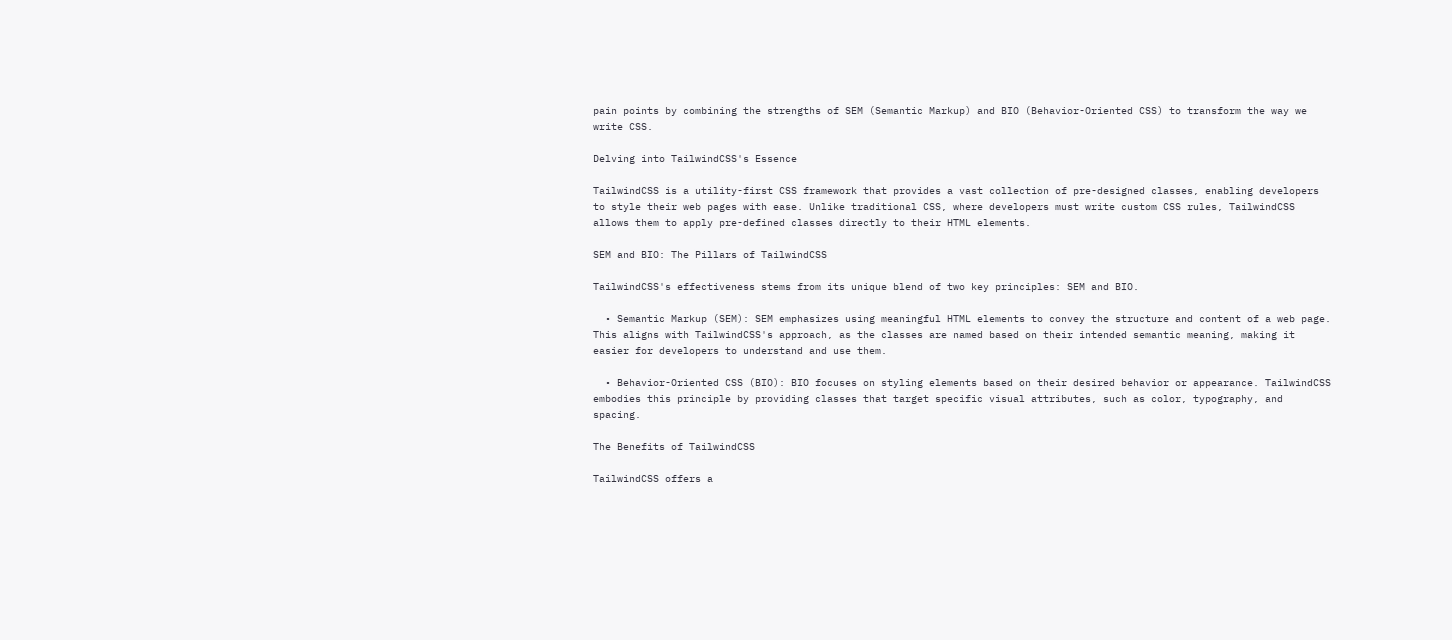pain points by combining the strengths of SEM (Semantic Markup) and BIO (Behavior-Oriented CSS) to transform the way we write CSS.

Delving into TailwindCSS's Essence

TailwindCSS is a utility-first CSS framework that provides a vast collection of pre-designed classes, enabling developers to style their web pages with ease. Unlike traditional CSS, where developers must write custom CSS rules, TailwindCSS allows them to apply pre-defined classes directly to their HTML elements.

SEM and BIO: The Pillars of TailwindCSS

TailwindCSS's effectiveness stems from its unique blend of two key principles: SEM and BIO.

  • Semantic Markup (SEM): SEM emphasizes using meaningful HTML elements to convey the structure and content of a web page. This aligns with TailwindCSS's approach, as the classes are named based on their intended semantic meaning, making it easier for developers to understand and use them.

  • Behavior-Oriented CSS (BIO): BIO focuses on styling elements based on their desired behavior or appearance. TailwindCSS embodies this principle by providing classes that target specific visual attributes, such as color, typography, and spacing.

The Benefits of TailwindCSS

TailwindCSS offers a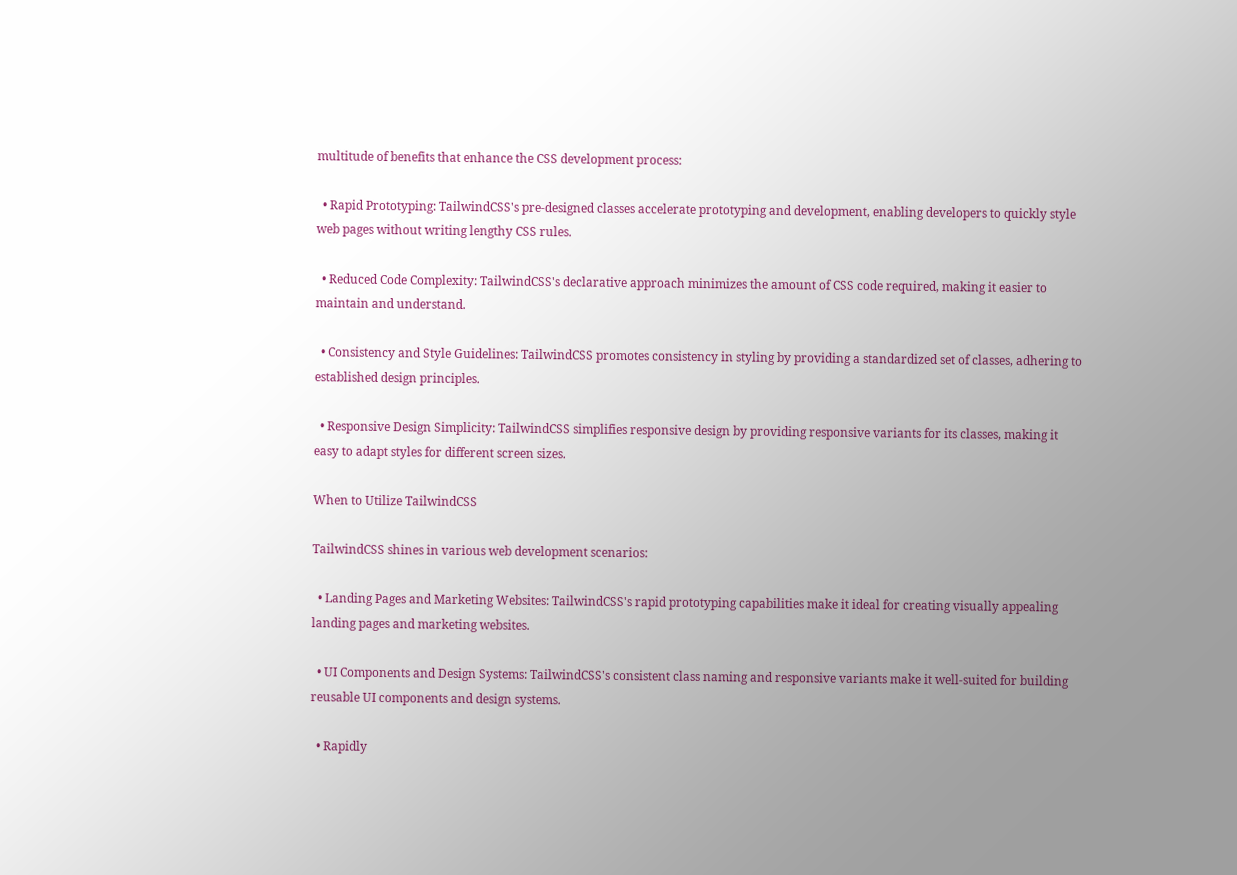multitude of benefits that enhance the CSS development process:

  • Rapid Prototyping: TailwindCSS's pre-designed classes accelerate prototyping and development, enabling developers to quickly style web pages without writing lengthy CSS rules.

  • Reduced Code Complexity: TailwindCSS's declarative approach minimizes the amount of CSS code required, making it easier to maintain and understand.

  • Consistency and Style Guidelines: TailwindCSS promotes consistency in styling by providing a standardized set of classes, adhering to established design principles.

  • Responsive Design Simplicity: TailwindCSS simplifies responsive design by providing responsive variants for its classes, making it easy to adapt styles for different screen sizes.

When to Utilize TailwindCSS

TailwindCSS shines in various web development scenarios:

  • Landing Pages and Marketing Websites: TailwindCSS's rapid prototyping capabilities make it ideal for creating visually appealing landing pages and marketing websites.

  • UI Components and Design Systems: TailwindCSS's consistent class naming and responsive variants make it well-suited for building reusable UI components and design systems.

  • Rapidly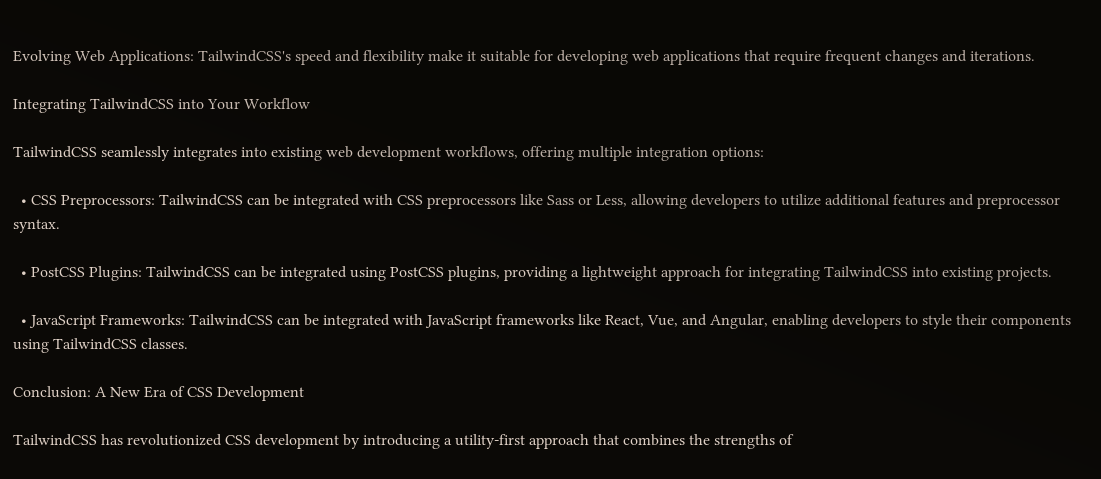Evolving Web Applications: TailwindCSS's speed and flexibility make it suitable for developing web applications that require frequent changes and iterations.

Integrating TailwindCSS into Your Workflow

TailwindCSS seamlessly integrates into existing web development workflows, offering multiple integration options:

  • CSS Preprocessors: TailwindCSS can be integrated with CSS preprocessors like Sass or Less, allowing developers to utilize additional features and preprocessor syntax.

  • PostCSS Plugins: TailwindCSS can be integrated using PostCSS plugins, providing a lightweight approach for integrating TailwindCSS into existing projects.

  • JavaScript Frameworks: TailwindCSS can be integrated with JavaScript frameworks like React, Vue, and Angular, enabling developers to style their components using TailwindCSS classes.

Conclusion: A New Era of CSS Development

TailwindCSS has revolutionized CSS development by introducing a utility-first approach that combines the strengths of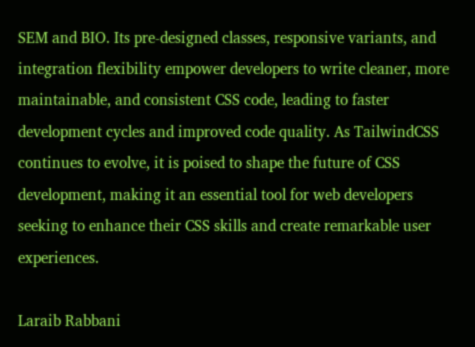SEM and BIO. Its pre-designed classes, responsive variants, and integration flexibility empower developers to write cleaner, more maintainable, and consistent CSS code, leading to faster development cycles and improved code quality. As TailwindCSS continues to evolve, it is poised to shape the future of CSS development, making it an essential tool for web developers seeking to enhance their CSS skills and create remarkable user experiences.

Laraib Rabbani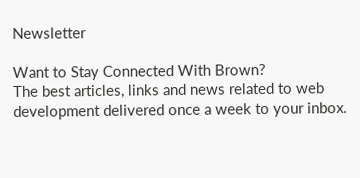Newsletter

Want to Stay Connected With Brown?
The best articles, links and news related to web development delivered once a week to your inbox.